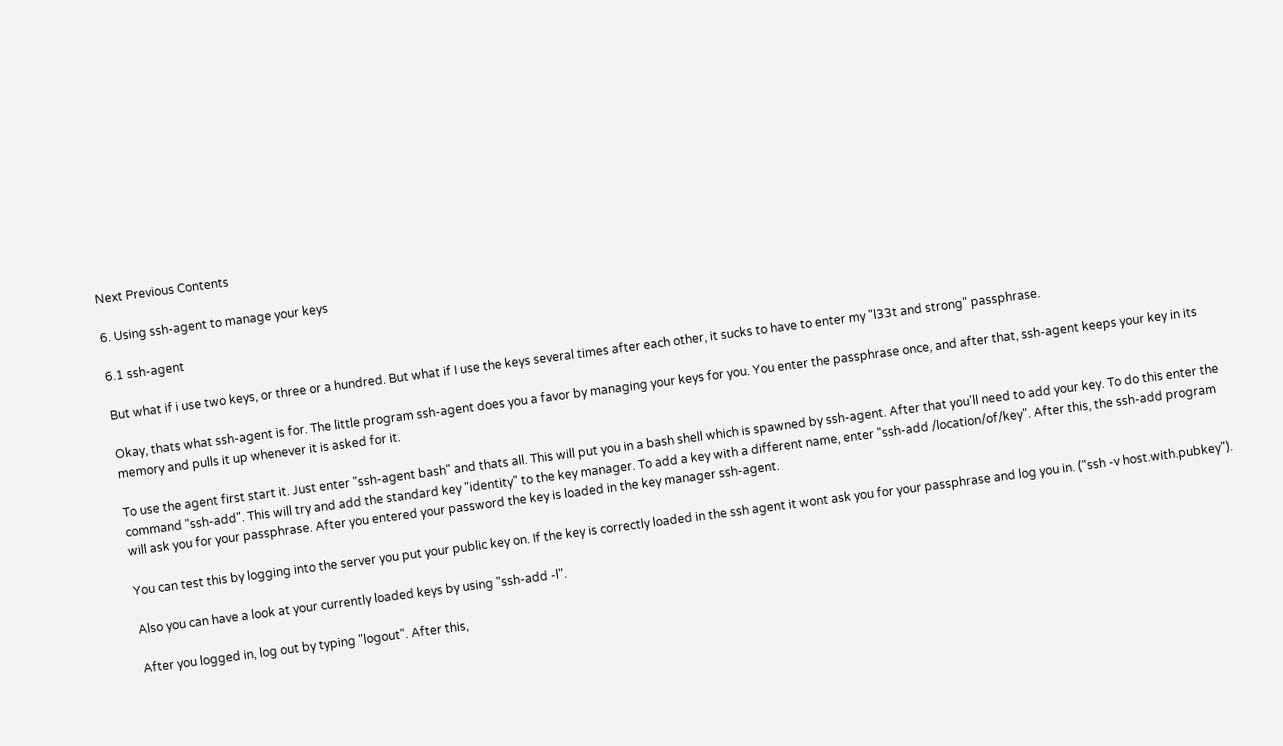Next Previous Contents

6. Using ssh-agent to manage your keys

6.1 ssh-agent

But what if i use two keys, or three or a hundred. But what if I use the keys several times after each other, it sucks to have to enter my "l33t and strong" passphrase.

Okay, thats what ssh-agent is for. The little program ssh-agent does you a favor by managing your keys for you. You enter the passphrase once, and after that, ssh-agent keeps your key in its memory and pulls it up whenever it is asked for it.

To use the agent first start it. Just enter "ssh-agent bash" and thats all. This will put you in a bash shell which is spawned by ssh-agent. After that you'll need to add your key. To do this enter the command "ssh-add". This will try and add the standard key "identity" to the key manager. To add a key with a different name, enter "ssh-add /location/of/key". After this, the ssh-add program will ask you for your passphrase. After you entered your password the key is loaded in the key manager ssh-agent.

You can test this by logging into the server you put your public key on. If the key is correctly loaded in the ssh agent it wont ask you for your passphrase and log you in. ("ssh -v host.with.pubkey").

Also you can have a look at your currently loaded keys by using "ssh-add -l".

After you logged in, log out by typing "logout". After this,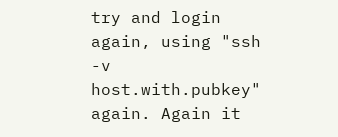try and login again, using "ssh -v host.with.pubkey" again. Again it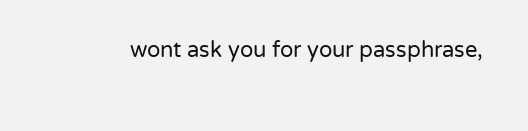wont ask you for your passphrase,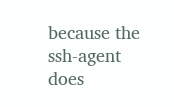because the ssh-agent does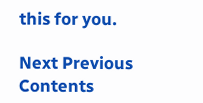this for you.

Next Previous Contents